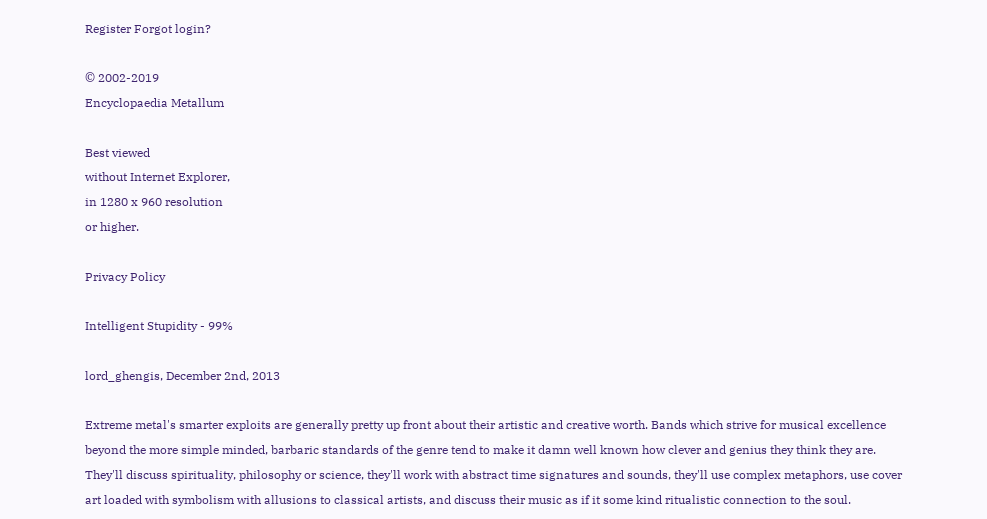Register Forgot login?

© 2002-2019
Encyclopaedia Metallum

Best viewed
without Internet Explorer,
in 1280 x 960 resolution
or higher.

Privacy Policy

Intelligent Stupidity - 99%

lord_ghengis, December 2nd, 2013

Extreme metal's smarter exploits are generally pretty up front about their artistic and creative worth. Bands which strive for musical excellence beyond the more simple minded, barbaric standards of the genre tend to make it damn well known how clever and genius they think they are. They'll discuss spirituality, philosophy or science, they'll work with abstract time signatures and sounds, they'll use complex metaphors, use cover art loaded with symbolism with allusions to classical artists, and discuss their music as if it some kind ritualistic connection to the soul.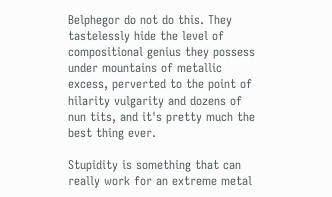Belphegor do not do this. They tastelessly hide the level of compositional genius they possess under mountains of metallic excess, perverted to the point of hilarity vulgarity and dozens of nun tits, and it's pretty much the best thing ever.

Stupidity is something that can really work for an extreme metal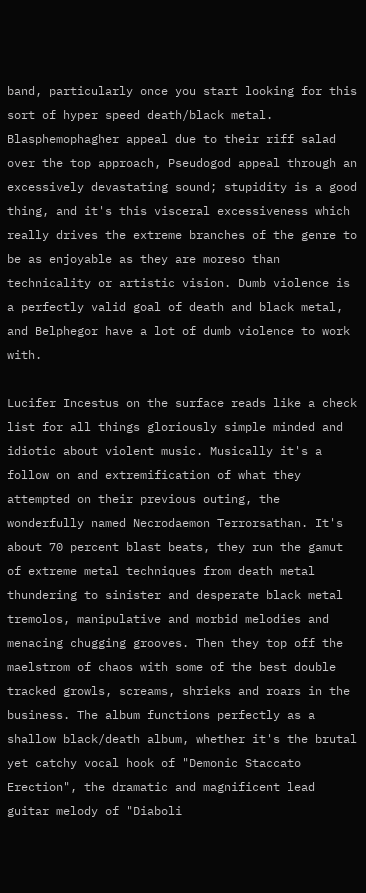band, particularly once you start looking for this sort of hyper speed death/black metal. Blasphemophagher appeal due to their riff salad over the top approach, Pseudogod appeal through an excessively devastating sound; stupidity is a good thing, and it's this visceral excessiveness which really drives the extreme branches of the genre to be as enjoyable as they are moreso than technicality or artistic vision. Dumb violence is a perfectly valid goal of death and black metal, and Belphegor have a lot of dumb violence to work with.

Lucifer Incestus on the surface reads like a check list for all things gloriously simple minded and idiotic about violent music. Musically it's a follow on and extremification of what they attempted on their previous outing, the wonderfully named Necrodaemon Terrorsathan. It's about 70 percent blast beats, they run the gamut of extreme metal techniques from death metal thundering to sinister and desperate black metal tremolos, manipulative and morbid melodies and menacing chugging grooves. Then they top off the maelstrom of chaos with some of the best double tracked growls, screams, shrieks and roars in the business. The album functions perfectly as a shallow black/death album, whether it's the brutal yet catchy vocal hook of "Demonic Staccato Erection", the dramatic and magnificent lead guitar melody of "Diaboli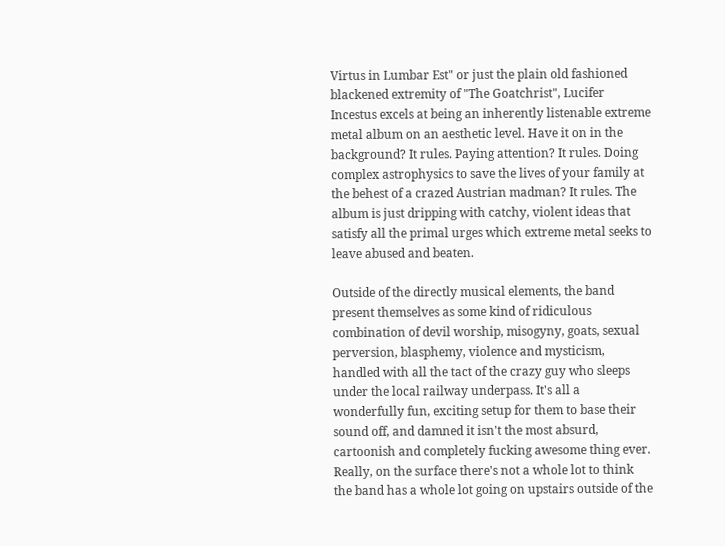Virtus in Lumbar Est" or just the plain old fashioned blackened extremity of "The Goatchrist", Lucifer Incestus excels at being an inherently listenable extreme metal album on an aesthetic level. Have it on in the background? It rules. Paying attention? It rules. Doing complex astrophysics to save the lives of your family at the behest of a crazed Austrian madman? It rules. The album is just dripping with catchy, violent ideas that satisfy all the primal urges which extreme metal seeks to leave abused and beaten.

Outside of the directly musical elements, the band present themselves as some kind of ridiculous combination of devil worship, misogyny, goats, sexual perversion, blasphemy, violence and mysticism, handled with all the tact of the crazy guy who sleeps under the local railway underpass. It's all a wonderfully fun, exciting setup for them to base their sound off, and damned it isn't the most absurd, cartoonish and completely fucking awesome thing ever. Really, on the surface there's not a whole lot to think the band has a whole lot going on upstairs outside of the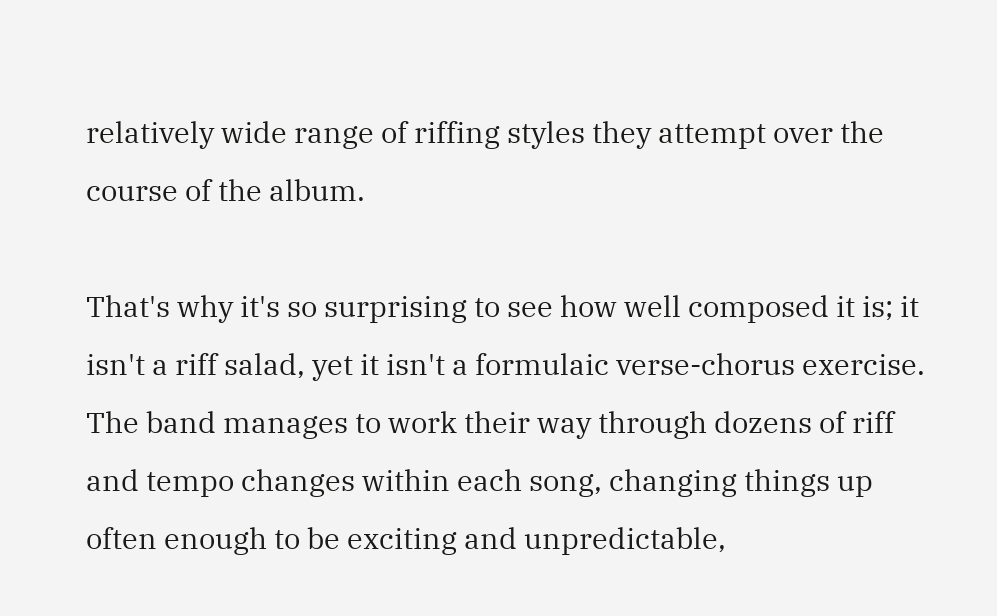relatively wide range of riffing styles they attempt over the course of the album.

That's why it's so surprising to see how well composed it is; it isn't a riff salad, yet it isn't a formulaic verse-chorus exercise. The band manages to work their way through dozens of riff and tempo changes within each song, changing things up often enough to be exciting and unpredictable,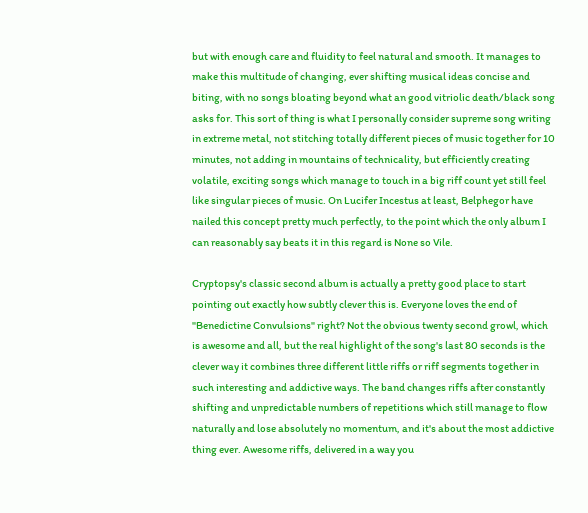but with enough care and fluidity to feel natural and smooth. It manages to make this multitude of changing, ever shifting musical ideas concise and biting, with no songs bloating beyond what an good vitriolic death/black song asks for. This sort of thing is what I personally consider supreme song writing in extreme metal, not stitching totally different pieces of music together for 10 minutes, not adding in mountains of technicality, but efficiently creating volatile, exciting songs which manage to touch in a big riff count yet still feel like singular pieces of music. On Lucifer Incestus at least, Belphegor have nailed this concept pretty much perfectly, to the point which the only album I can reasonably say beats it in this regard is None so Vile.

Cryptopsy's classic second album is actually a pretty good place to start pointing out exactly how subtly clever this is. Everyone loves the end of "Benedictine Convulsions" right? Not the obvious twenty second growl, which is awesome and all, but the real highlight of the song's last 80 seconds is the clever way it combines three different little riffs or riff segments together in such interesting and addictive ways. The band changes riffs after constantly shifting and unpredictable numbers of repetitions which still manage to flow naturally and lose absolutely no momentum, and it's about the most addictive thing ever. Awesome riffs, delivered in a way you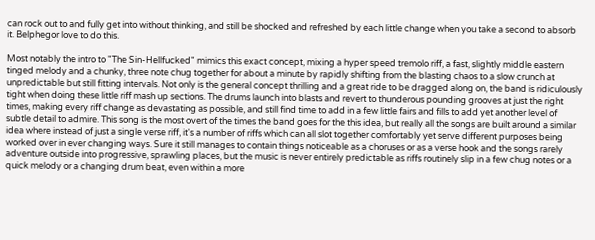can rock out to and fully get into without thinking, and still be shocked and refreshed by each little change when you take a second to absorb it. Belphegor love to do this.

Most notably the intro to "The Sin-Hellfucked" mimics this exact concept, mixing a hyper speed tremolo riff, a fast, slightly middle eastern tinged melody and a chunky, three note chug together for about a minute by rapidly shifting from the blasting chaos to a slow crunch at unpredictable but still fitting intervals. Not only is the general concept thrilling and a great ride to be dragged along on, the band is ridiculously tight when doing these little riff mash up sections. The drums launch into blasts and revert to thunderous pounding grooves at just the right times, making every riff change as devastating as possible, and still find time to add in a few little fairs and fills to add yet another level of subtle detail to admire. This song is the most overt of the times the band goes for the this idea, but really all the songs are built around a similar idea where instead of just a single verse riff, it's a number of riffs which can all slot together comfortably yet serve different purposes being worked over in ever changing ways. Sure it still manages to contain things noticeable as a choruses or as a verse hook and the songs rarely adventure outside into progressive, sprawling places, but the music is never entirely predictable as riffs routinely slip in a few chug notes or a quick melody or a changing drum beat, even within a more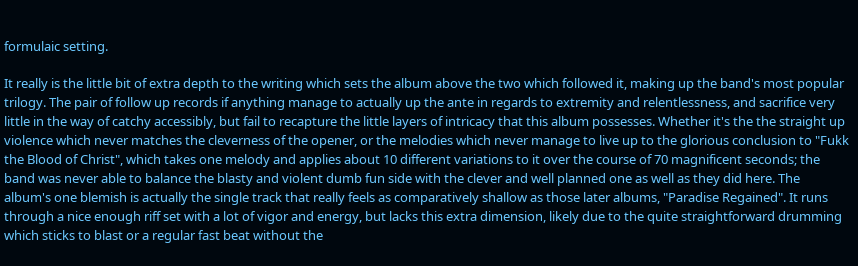formulaic setting.

It really is the little bit of extra depth to the writing which sets the album above the two which followed it, making up the band's most popular trilogy. The pair of follow up records if anything manage to actually up the ante in regards to extremity and relentlessness, and sacrifice very little in the way of catchy accessibly, but fail to recapture the little layers of intricacy that this album possesses. Whether it's the the straight up violence which never matches the cleverness of the opener, or the melodies which never manage to live up to the glorious conclusion to "Fukk the Blood of Christ", which takes one melody and applies about 10 different variations to it over the course of 70 magnificent seconds; the band was never able to balance the blasty and violent dumb fun side with the clever and well planned one as well as they did here. The album's one blemish is actually the single track that really feels as comparatively shallow as those later albums, "Paradise Regained". It runs through a nice enough riff set with a lot of vigor and energy, but lacks this extra dimension, likely due to the quite straightforward drumming which sticks to blast or a regular fast beat without the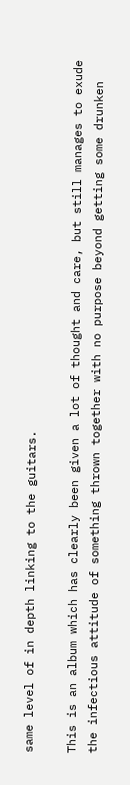same level of in depth linking to the guitars.

This is an album which has clearly been given a lot of thought and care, but still manages to exude the infectious attitude of something thrown together with no purpose beyond getting some drunken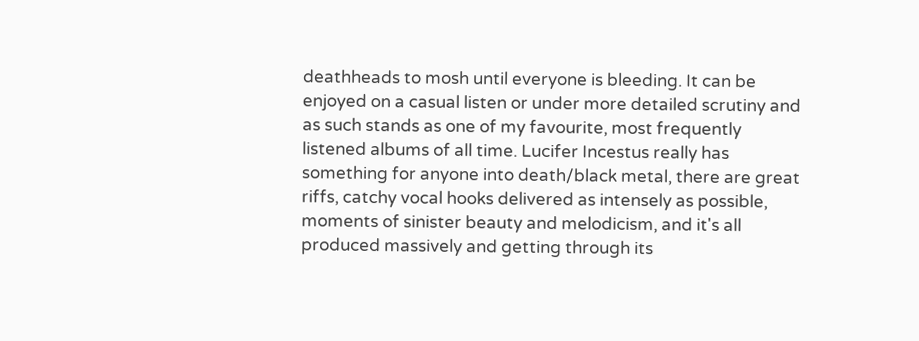deathheads to mosh until everyone is bleeding. It can be enjoyed on a casual listen or under more detailed scrutiny and as such stands as one of my favourite, most frequently listened albums of all time. Lucifer Incestus really has something for anyone into death/black metal, there are great riffs, catchy vocal hooks delivered as intensely as possible, moments of sinister beauty and melodicism, and it's all produced massively and getting through its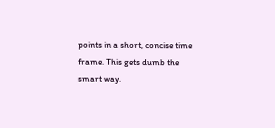points in a short, concise time frame. This gets dumb the smart way.